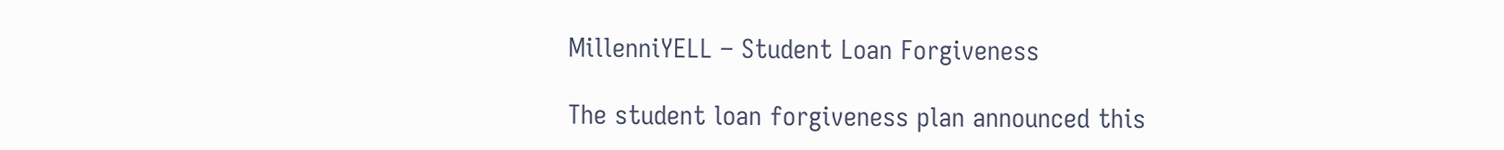MillenniYELL – Student Loan Forgiveness

The student loan forgiveness plan announced this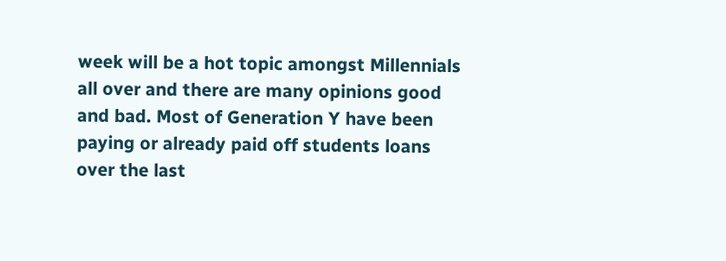week will be a hot topic amongst Millennials all over and there are many opinions good and bad. Most of Generation Y have been paying or already paid off students loans over the last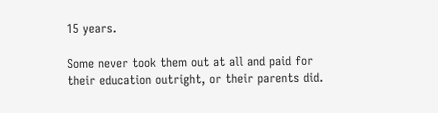15 years.

Some never took them out at all and paid for their education outright, or their parents did.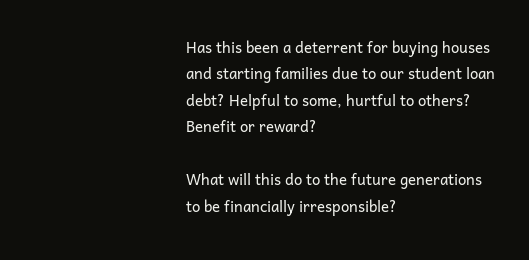Has this been a deterrent for buying houses and starting families due to our student loan debt? Helpful to some, hurtful to others? Benefit or reward?

What will this do to the future generations to be financially irresponsible?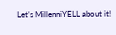Let’s MillenniYELL about it!